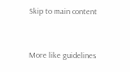Skip to main content


More like guidelines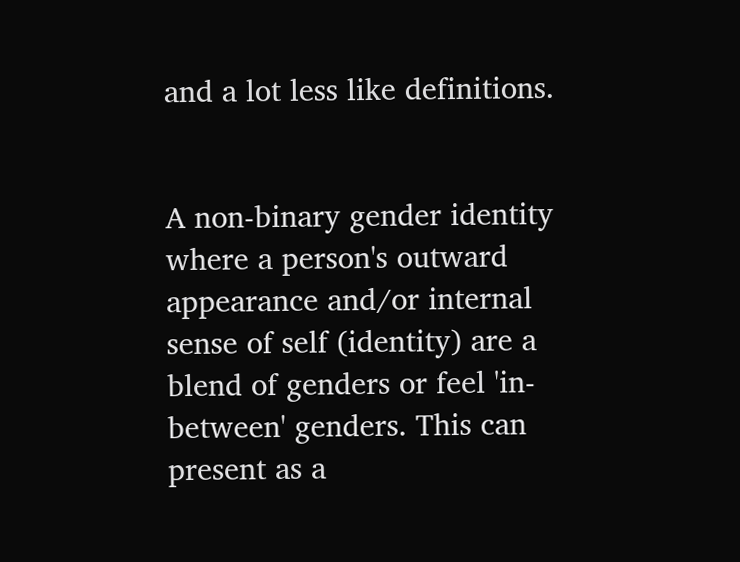and a lot less like definitions.


A non-binary gender identity where a person's outward appearance and/or internal sense of self (identity) are a blend of genders or feel 'in-between' genders. This can present as a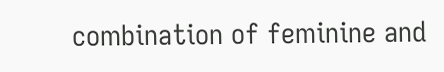combination of feminine and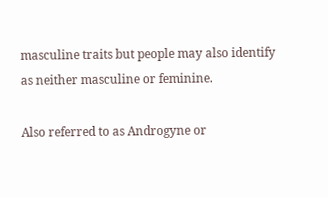masculine traits but people may also identify as neither masculine or feminine.

Also referred to as Androgyne or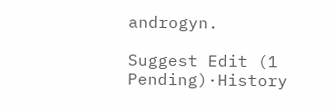androgyn.

Suggest Edit (1 Pending)·History